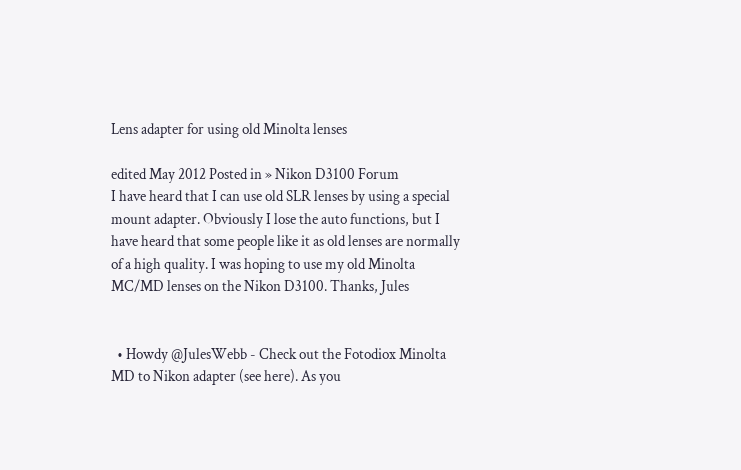Lens adapter for using old Minolta lenses

edited May 2012 Posted in » Nikon D3100 Forum
I have heard that I can use old SLR lenses by using a special mount adapter. Obviously I lose the auto functions, but I have heard that some people like it as old lenses are normally of a high quality. I was hoping to use my old Minolta MC/MD lenses on the Nikon D3100. Thanks, Jules


  • Howdy @JulesWebb - Check out the Fotodiox Minolta MD to Nikon adapter (see here). As you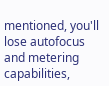mentioned, you'll lose autofocus and metering capabilities,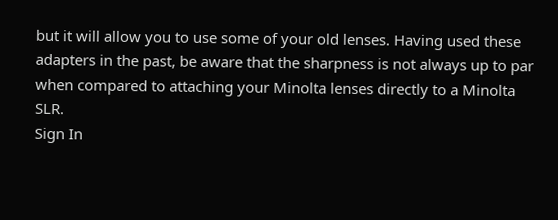but it will allow you to use some of your old lenses. Having used these adapters in the past, be aware that the sharpness is not always up to par when compared to attaching your Minolta lenses directly to a Minolta SLR.
Sign In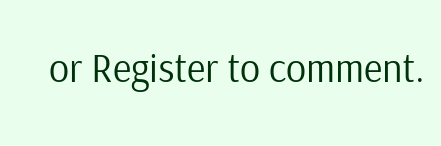or Register to comment.